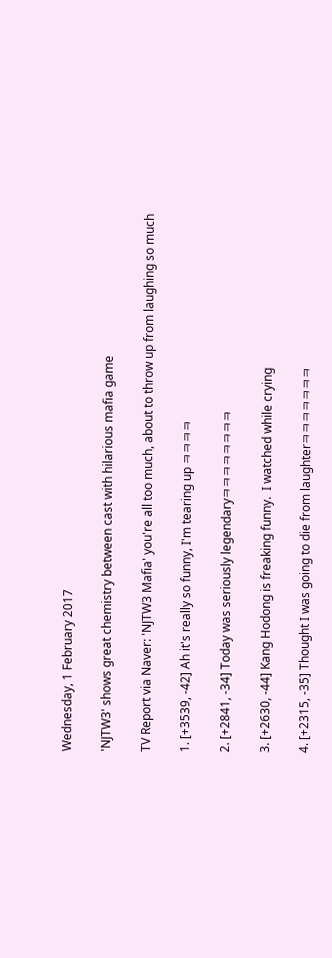Wednesday, 1 February 2017

'NJTW3' shows great chemistry between cast with hilarious mafia game

TV Report via Naver: 'NJTW3 Mafia' you're all too much, about to throw up from laughing so much

1. [+3539, -42] Ah it's really so funny, I'm tearing up ㅋㅋㅋㅋ

2. [+2841, -34] Today was seriously legendaryㅋㅋㅋㅋㅋㅋㅋㅋ

3. [+2630, -44] Kang Hodong is freaking funny.  I watched while crying

4. [+2315, -35] Thought I was going to die from laughterㅋㅋㅋㅋㅋㅋㅋ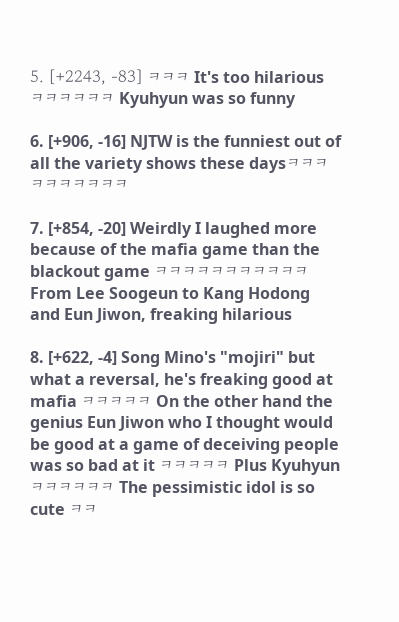5. [+2243, -83] ㅋㅋㅋ It's too hilarious ㅋㅋㅋㅋㅋㅋ Kyuhyun was so funny

6. [+906, -16] NJTW is the funniest out of all the variety shows these daysㅋㅋㅋㅋㅋㅋㅋㅋㅋㅋ

7. [+854, -20] Weirdly I laughed more because of the mafia game than the blackout game ㅋㅋㅋㅋㅋㅋㅋㅋㅋㅋㅋ From Lee Soogeun to Kang Hodong and Eun Jiwon, freaking hilarious

8. [+622, -4] Song Mino's "mojiri" but what a reversal, he's freaking good at mafia ㅋㅋㅋㅋㅋ On the other hand the genius Eun Jiwon who I thought would be good at a game of deceiving people was so bad at it ㅋㅋㅋㅋㅋ Plus Kyuhyun ㅋㅋㅋㅋㅋㅋ The pessimistic idol is so cute ㅋㅋ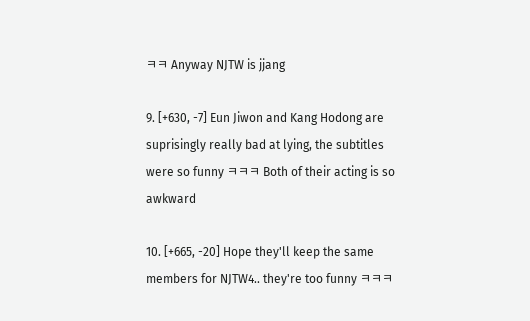ㅋㅋ Anyway NJTW is jjang

9. [+630, -7] Eun Jiwon and Kang Hodong are suprisingly really bad at lying, the subtitles were so funny ㅋㅋㅋ Both of their acting is so awkward

10. [+665, -20] Hope they'll keep the same members for NJTW4.. they're too funny ㅋㅋㅋ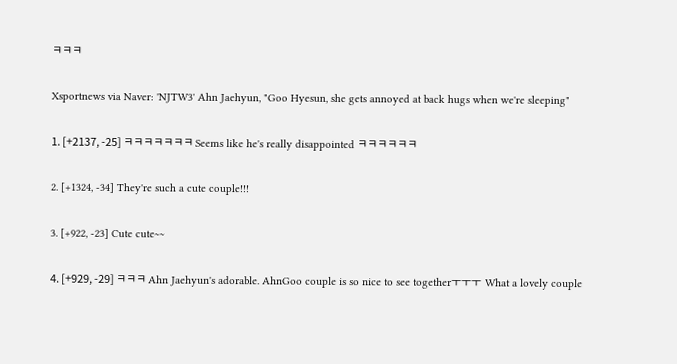ㅋㅋㅋ

Xsportnews via Naver: 'NJTW3' Ahn Jaehyun, "Goo Hyesun, she gets annoyed at back hugs when we're sleeping"

1. [+2137, -25] ㅋㅋㅋㅋㅋㅋㅋ Seems like he's really disappointed ㅋㅋㅋㅋㅋㅋ

2. [+1324, -34] They're such a cute couple!!!

3. [+922, -23] Cute cute~~

4. [+929, -29] ㅋㅋㅋ Ahn Jaehyun's adorable. AhnGoo couple is so nice to see togetherㅜㅜㅜ  What a lovely couple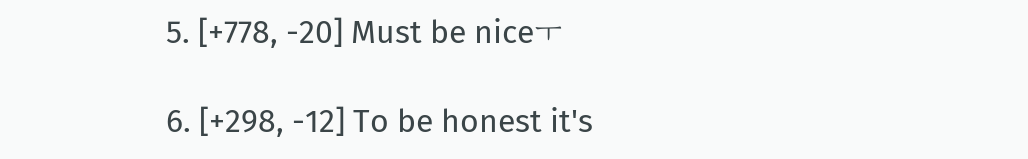5. [+778, -20] Must be niceㅜ

6. [+298, -12] To be honest it's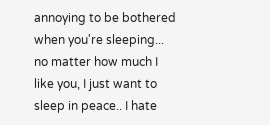annoying to be bothered when you're sleeping... no matter how much I like you, I just want to sleep in peace.. I hate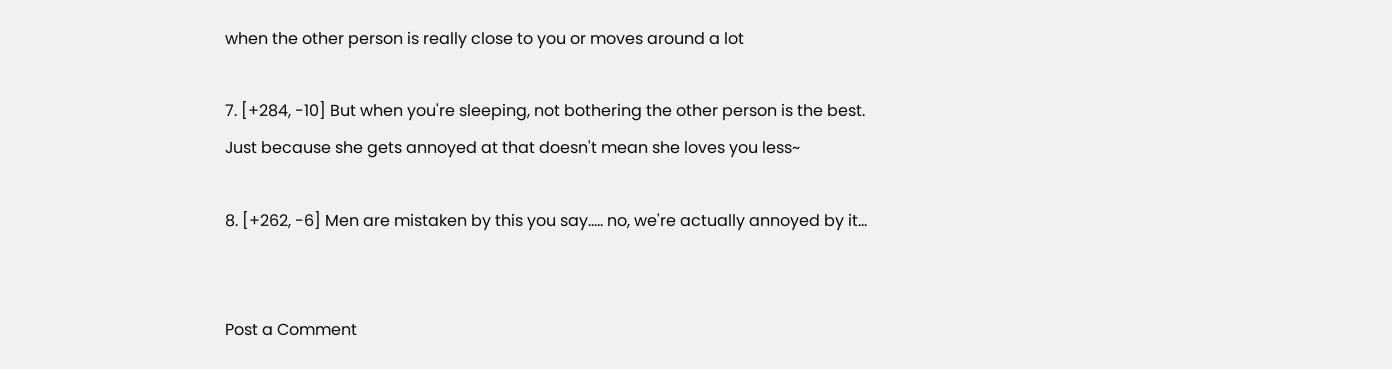when the other person is really close to you or moves around a lot

7. [+284, -10] But when you're sleeping, not bothering the other person is the best.  Just because she gets annoyed at that doesn't mean she loves you less~

8. [+262, -6] Men are mistaken by this you say..... no, we're actually annoyed by it...


Post a Comment